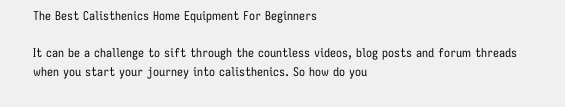The Best Calisthenics Home Equipment For Beginners

It can be a challenge to sift through the countless videos, blog posts and forum threads when you start your journey into calisthenics. So how do you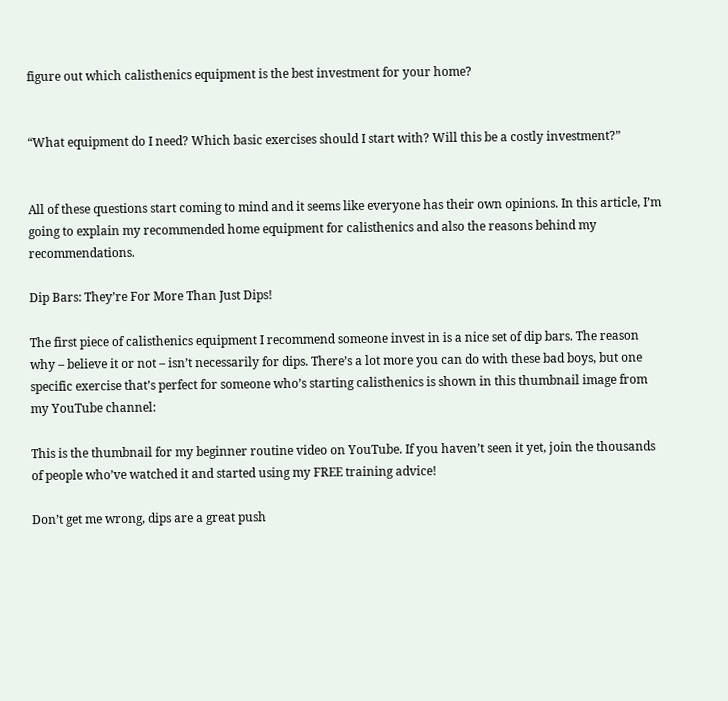figure out which calisthenics equipment is the best investment for your home?


“What equipment do I need? Which basic exercises should I start with? Will this be a costly investment?”


All of these questions start coming to mind and it seems like everyone has their own opinions. In this article, I’m going to explain my recommended home equipment for calisthenics and also the reasons behind my recommendations.

Dip Bars: They’re For More Than Just Dips!

The first piece of calisthenics equipment I recommend someone invest in is a nice set of dip bars. The reason why – believe it or not – isn’t necessarily for dips. There’s a lot more you can do with these bad boys, but one specific exercise that’s perfect for someone who’s starting calisthenics is shown in this thumbnail image from my YouTube channel:

This is the thumbnail for my beginner routine video on YouTube. If you haven’t seen it yet, join the thousands of people who’ve watched it and started using my FREE training advice!

Don’t get me wrong, dips are a great push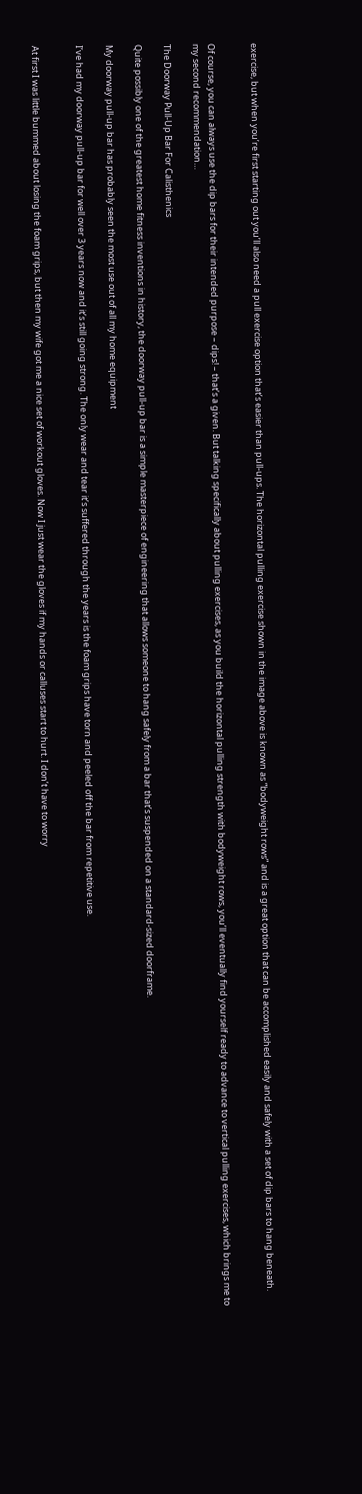exercise, but when you’re first starting out you’ll also need a pull exercise option that’s easier than pull-ups. The horizontal pulling exercise shown in the image above is known as “bodyweight rows” and is a great option that can be accomplished easily and safely with a set of dip bars to hang beneath.


Of course, you can always use the dip bars for their intended purpose – dips! – that’s a given. But talking specifically about pulling exercises, as you build the horizontal pulling strength with bodyweight rows, you’ll eventually find yourself ready to advance to vertical pulling exercises, which brings me to my second recommendation…

The Doorway Pull-Up Bar For Calisthenics

Quite possibly one of the greatest home fitness inventions in history, the doorway pull-up bar is a simple masterpiece of engineering that allows someone to hang safely from a bar that’s suspended on a standard-sized doorframe.

My doorway pull-up bar has probably seen the most use out of all my home equipment

I’ve had my doorway pull-up bar for well over 3 years now and it’s still going strong. The only wear and tear it’s suffered through the years is the foam grips have torn and peeled off the bar from repetitive use.


At first I was little bummed about losing the foam grips, but then my wife got me a nice set of workout gloves. Now I just wear the gloves if my hands or calluses start to hurt. I don’t have to worry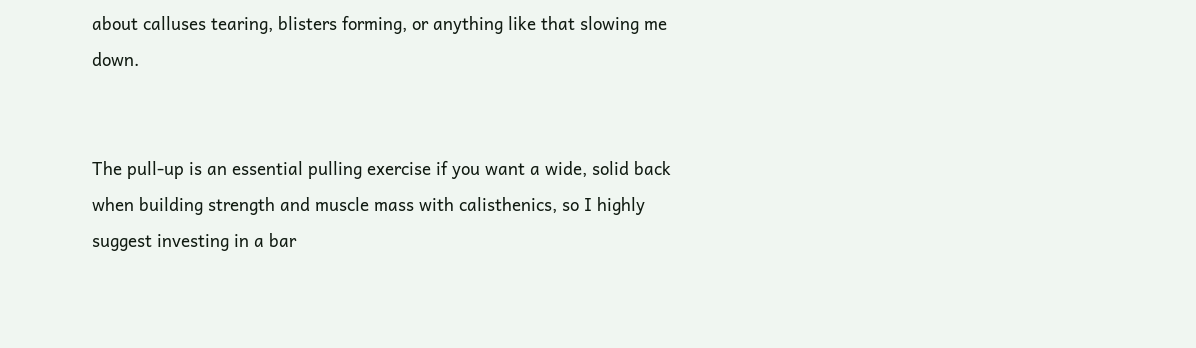about calluses tearing, blisters forming, or anything like that slowing me down.


The pull-up is an essential pulling exercise if you want a wide, solid back when building strength and muscle mass with calisthenics, so I highly suggest investing in a bar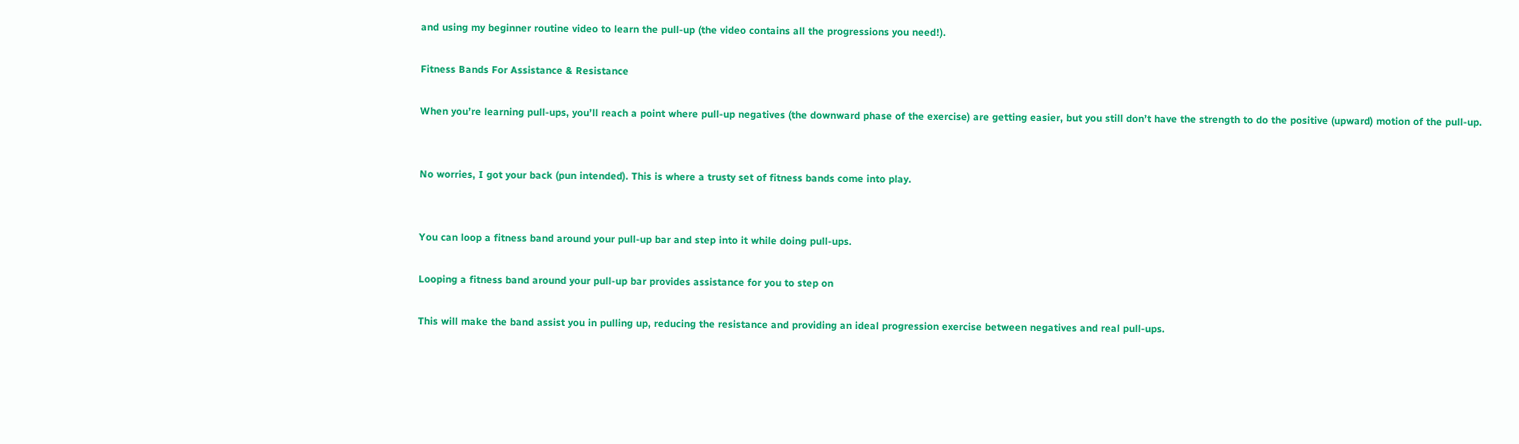and using my beginner routine video to learn the pull-up (the video contains all the progressions you need!).

Fitness Bands For Assistance & Resistance

When you’re learning pull-ups, you’ll reach a point where pull-up negatives (the downward phase of the exercise) are getting easier, but you still don’t have the strength to do the positive (upward) motion of the pull-up.


No worries, I got your back (pun intended). This is where a trusty set of fitness bands come into play.


You can loop a fitness band around your pull-up bar and step into it while doing pull-ups.

Looping a fitness band around your pull-up bar provides assistance for you to step on

This will make the band assist you in pulling up, reducing the resistance and providing an ideal progression exercise between negatives and real pull-ups.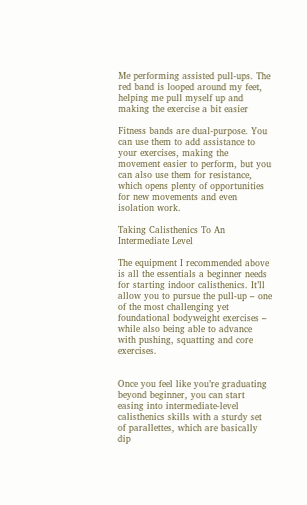Me performing assisted pull-ups. The red band is looped around my feet, helping me pull myself up and making the exercise a bit easier

Fitness bands are dual-purpose. You can use them to add assistance to your exercises, making the movement easier to perform, but you can also use them for resistance, which opens plenty of opportunities for new movements and even isolation work.

Taking Calisthenics To An Intermediate Level

The equipment I recommended above is all the essentials a beginner needs for starting indoor calisthenics. It’ll allow you to pursue the pull-up – one of the most challenging yet foundational bodyweight exercises – while also being able to advance with pushing, squatting and core exercises.


Once you feel like you’re graduating beyond beginner, you can start easing into intermediate-level calisthenics skills with a sturdy set of parallettes, which are basically dip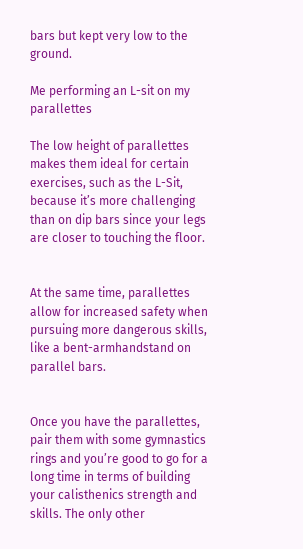bars but kept very low to the ground.

Me performing an L-sit on my parallettes

The low height of parallettes makes them ideal for certain exercises, such as the L-Sit, because it’s more challenging than on dip bars since your legs are closer to touching the floor.


At the same time, parallettes allow for increased safety when pursuing more dangerous skills, like a bent-armhandstand on parallel bars.


Once you have the parallettes, pair them with some gymnastics rings and you’re good to go for a long time in terms of building your calisthenics strength and skills. The only other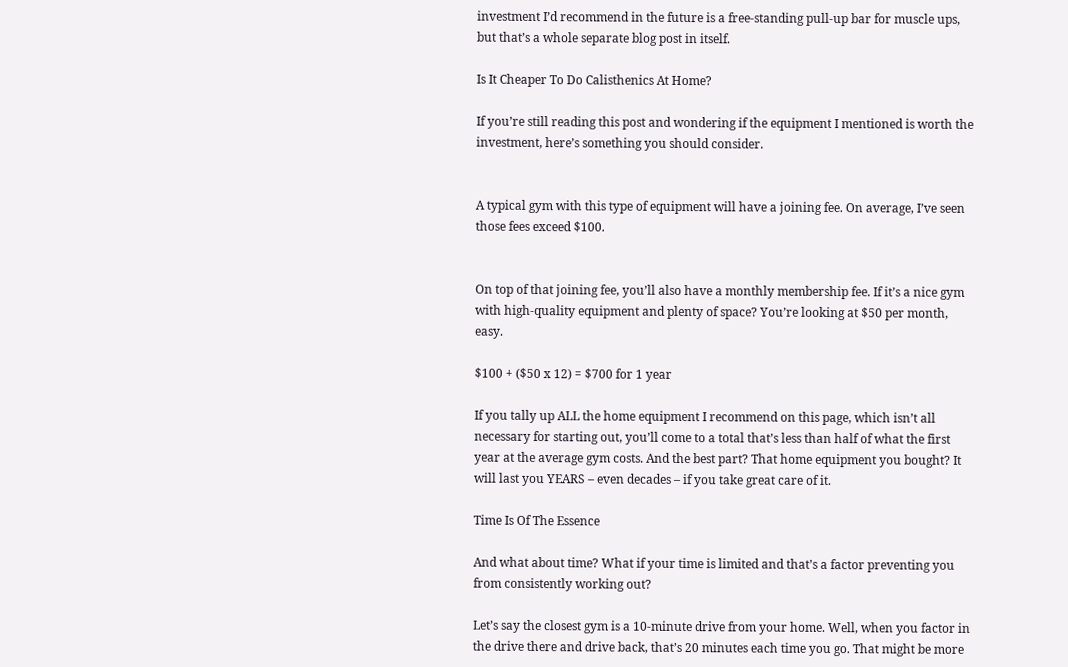investment I’d recommend in the future is a free-standing pull-up bar for muscle ups, but that’s a whole separate blog post in itself.

Is It Cheaper To Do Calisthenics At Home?

If you’re still reading this post and wondering if the equipment I mentioned is worth the investment, here’s something you should consider.


A typical gym with this type of equipment will have a joining fee. On average, I’ve seen those fees exceed $100.


On top of that joining fee, you’ll also have a monthly membership fee. If it’s a nice gym with high-quality equipment and plenty of space? You’re looking at $50 per month, easy.

$100 + ($50 x 12) = $700 for 1 year

If you tally up ALL the home equipment I recommend on this page, which isn’t all necessary for starting out, you’ll come to a total that’s less than half of what the first year at the average gym costs. And the best part? That home equipment you bought? It will last you YEARS – even decades – if you take great care of it.

Time Is Of The Essence

And what about time? What if your time is limited and that’s a factor preventing you from consistently working out?

Let’s say the closest gym is a 10-minute drive from your home. Well, when you factor in the drive there and drive back, that’s 20 minutes each time you go. That might be more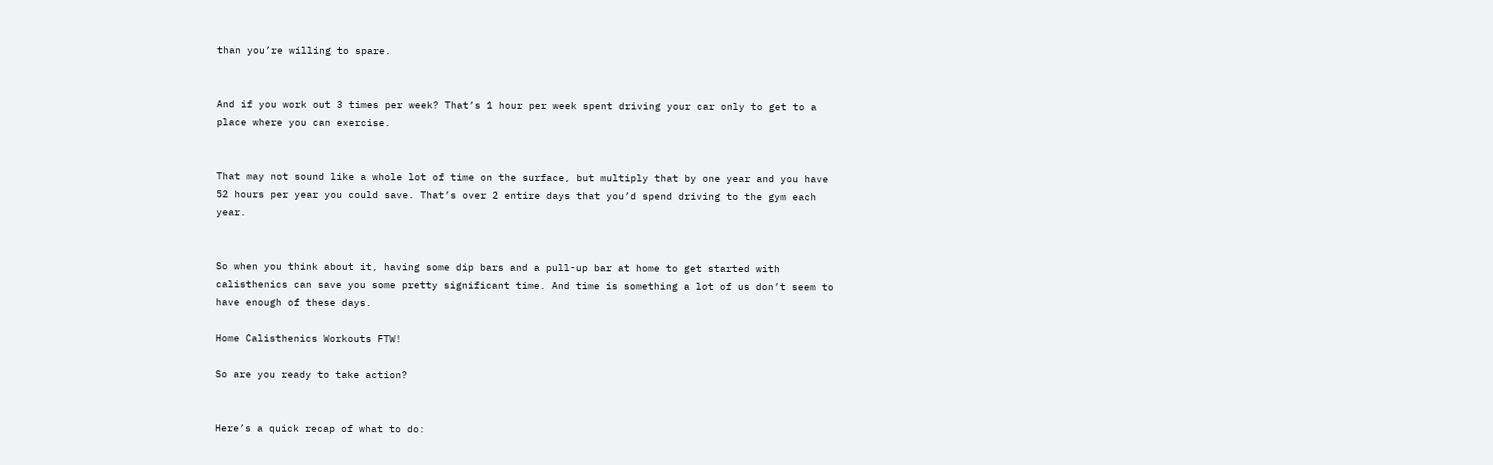than you’re willing to spare.


And if you work out 3 times per week? That’s 1 hour per week spent driving your car only to get to a place where you can exercise.


That may not sound like a whole lot of time on the surface, but multiply that by one year and you have 52 hours per year you could save. That’s over 2 entire days that you’d spend driving to the gym each year.


So when you think about it, having some dip bars and a pull-up bar at home to get started with calisthenics can save you some pretty significant time. And time is something a lot of us don’t seem to have enough of these days.

Home Calisthenics Workouts FTW!

So are you ready to take action?


Here’s a quick recap of what to do: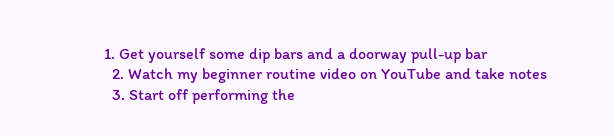1. Get yourself some dip bars and a doorway pull-up bar
  2. Watch my beginner routine video on YouTube and take notes
  3. Start off performing the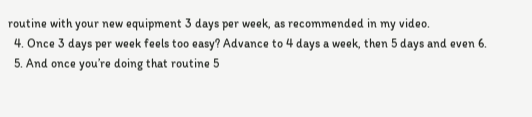routine with your new equipment 3 days per week, as recommended in my video.
  4. Once 3 days per week feels too easy? Advance to 4 days a week, then 5 days and even 6.
  5. And once you’re doing that routine 5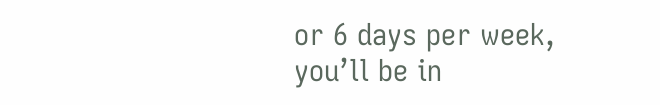or 6 days per week, you’ll be in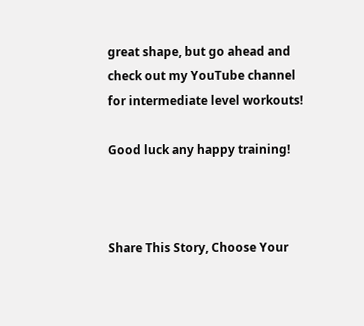great shape, but go ahead and check out my YouTube channel for intermediate level workouts!

Good luck any happy training!



Share This Story, Choose Your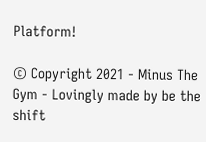Platform!

© Copyright 2021 - Minus The Gym - Lovingly made by be the shift